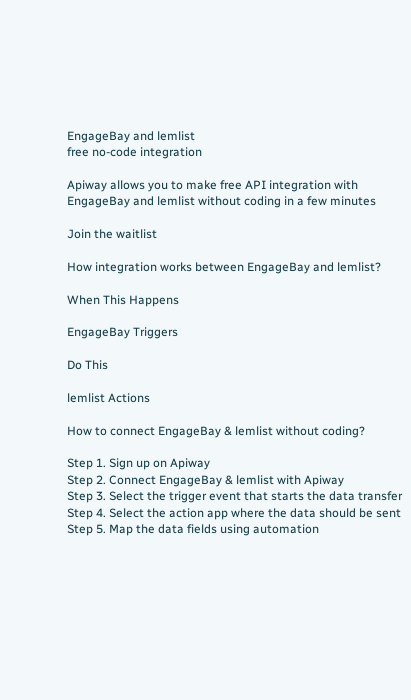EngageBay and lemlist
free no-code integration

Apiway allows you to make free API integration with EngageBay and lemlist without coding in a few minutes

Join the waitlist

How integration works between EngageBay and lemlist?

When This Happens

EngageBay Triggers

Do This

lemlist Actions

How to connect EngageBay & lemlist without coding?

Step 1. Sign up on Apiway
Step 2. Connect EngageBay & lemlist with Apiway
Step 3. Select the trigger event that starts the data transfer
Step 4. Select the action app where the data should be sent
Step 5. Map the data fields using automation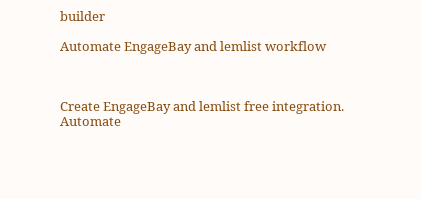builder

Automate EngageBay and lemlist workflow



Create EngageBay and lemlist free integration. Automate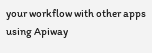your workflow with other apps using Apiway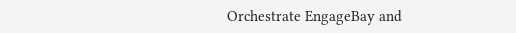Orchestrate EngageBay and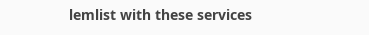lemlist with these services